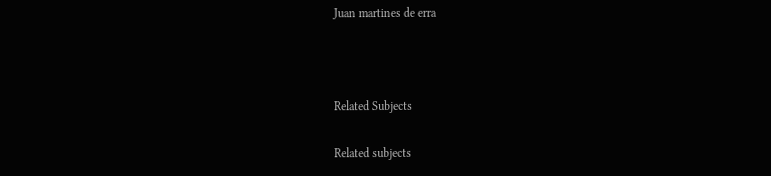Juan martines de erra



Related Subjects

Related subjects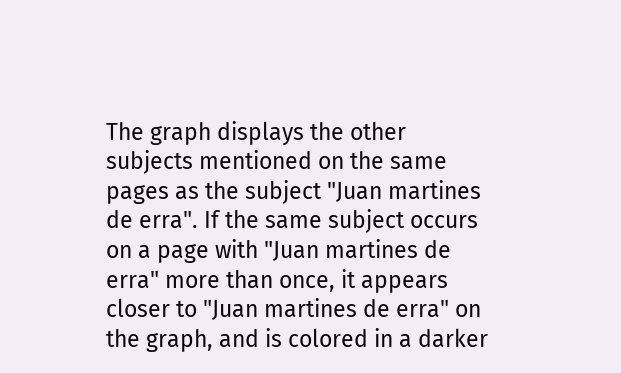The graph displays the other subjects mentioned on the same pages as the subject "Juan martines de erra". If the same subject occurs on a page with "Juan martines de erra" more than once, it appears closer to "Juan martines de erra" on the graph, and is colored in a darker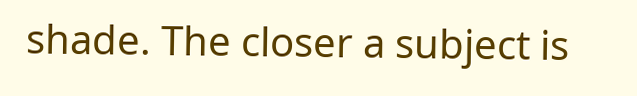shade. The closer a subject is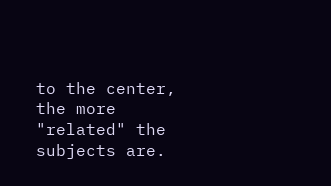to the center, the more "related" the subjects are.